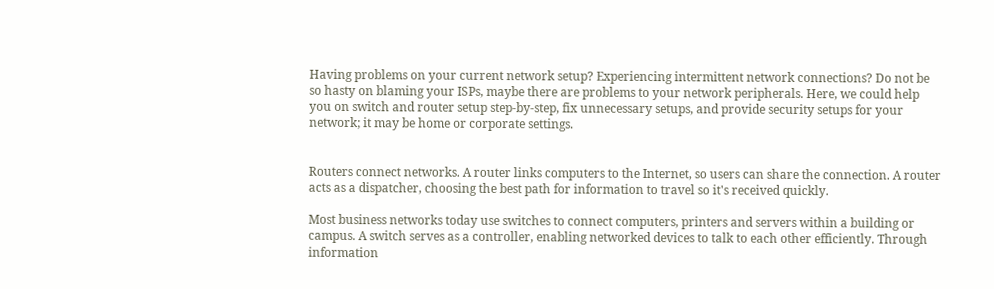Having problems on your current network setup? Experiencing intermittent network connections? Do not be so hasty on blaming your ISPs, maybe there are problems to your network peripherals. Here, we could help you on switch and router setup step-by-step, fix unnecessary setups, and provide security setups for your network; it may be home or corporate settings.


Routers connect networks. A router links computers to the Internet, so users can share the connection. A router acts as a dispatcher, choosing the best path for information to travel so it's received quickly.

Most business networks today use switches to connect computers, printers and servers within a building or campus. A switch serves as a controller, enabling networked devices to talk to each other efficiently. Through information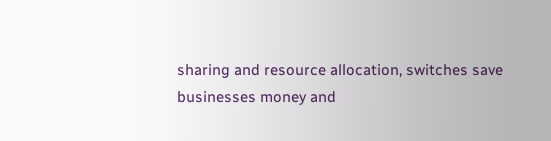sharing and resource allocation, switches save businesses money and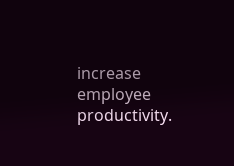increase employee productivity.